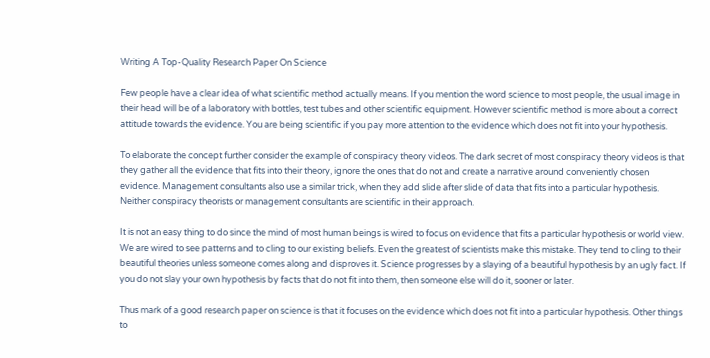Writing A Top-Quality Research Paper On Science

Few people have a clear idea of what scientific method actually means. If you mention the word science to most people, the usual image in their head will be of a laboratory with bottles, test tubes and other scientific equipment. However scientific method is more about a correct attitude towards the evidence. You are being scientific if you pay more attention to the evidence which does not fit into your hypothesis.

To elaborate the concept further consider the example of conspiracy theory videos. The dark secret of most conspiracy theory videos is that they gather all the evidence that fits into their theory, ignore the ones that do not and create a narrative around conveniently chosen evidence. Management consultants also use a similar trick, when they add slide after slide of data that fits into a particular hypothesis. Neither conspiracy theorists or management consultants are scientific in their approach.

It is not an easy thing to do since the mind of most human beings is wired to focus on evidence that fits a particular hypothesis or world view. We are wired to see patterns and to cling to our existing beliefs. Even the greatest of scientists make this mistake. They tend to cling to their beautiful theories unless someone comes along and disproves it. Science progresses by a slaying of a beautiful hypothesis by an ugly fact. If you do not slay your own hypothesis by facts that do not fit into them, then someone else will do it, sooner or later.

Thus mark of a good research paper on science is that it focuses on the evidence which does not fit into a particular hypothesis. Other things to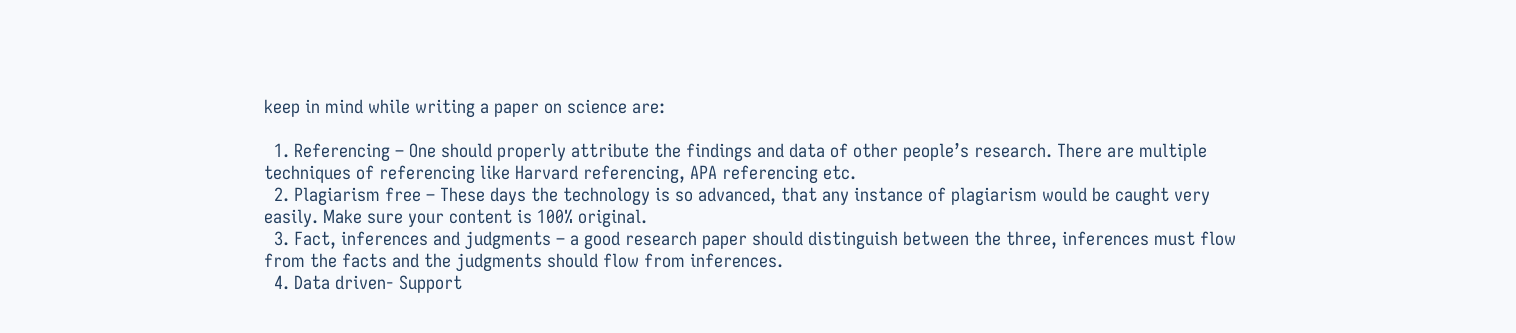keep in mind while writing a paper on science are:

  1. Referencing – One should properly attribute the findings and data of other people’s research. There are multiple techniques of referencing like Harvard referencing, APA referencing etc.
  2. Plagiarism free – These days the technology is so advanced, that any instance of plagiarism would be caught very easily. Make sure your content is 100% original.
  3. Fact, inferences and judgments – a good research paper should distinguish between the three, inferences must flow from the facts and the judgments should flow from inferences.
  4. Data driven- Support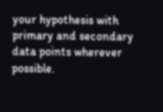your hypothesis with primary and secondary data points wherever possible.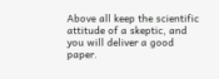Above all keep the scientific attitude of a skeptic, and you will deliver a good paper.